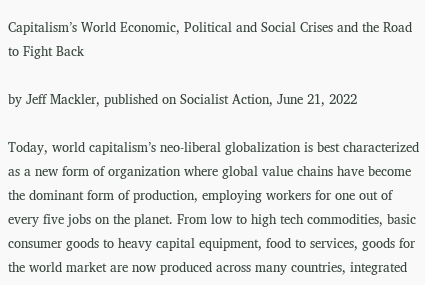Capitalism’s World Economic, Political and Social Crises and the Road to Fight Back

by Jeff Mackler, published on Socialist Action, June 21, 2022

Today, world capitalism’s neo-liberal globalization is best characterized as a new form of organization where global value chains have become the dominant form of production, employing workers for one out of every five jobs on the planet. From low to high tech commodities, basic consumer goods to heavy capital equipment, food to services, goods for the world market are now produced across many countries, integrated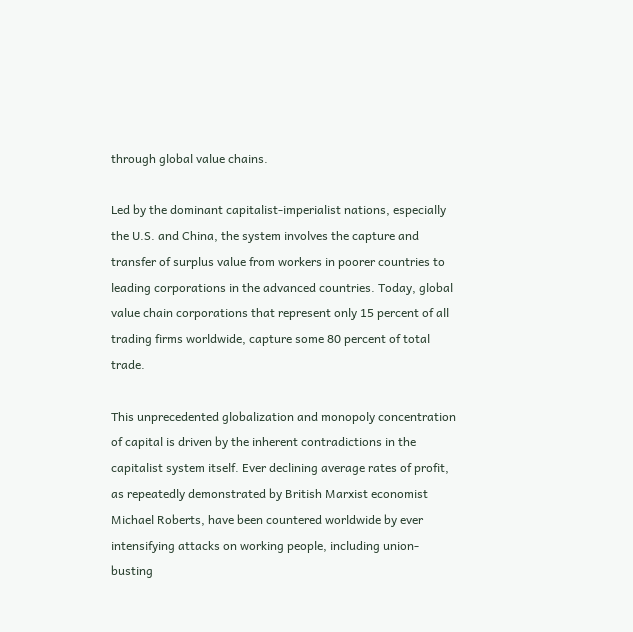through global value chains.

Led by the dominant capitalist-imperialist nations, especially the U.S. and China, the system involves the capture and transfer of surplus value from workers in poorer countries to leading corporations in the advanced countries. Today, global value chain corporations that represent only 15 percent of all trading firms worldwide, capture some 80 percent of total trade.

This unprecedented globalization and monopoly concentration of capital is driven by the inherent contradictions in the capitalist system itself. Ever declining average rates of profit, as repeatedly demonstrated by British Marxist economist Michael Roberts, have been countered worldwide by ever intensifying attacks on working people, including union-busting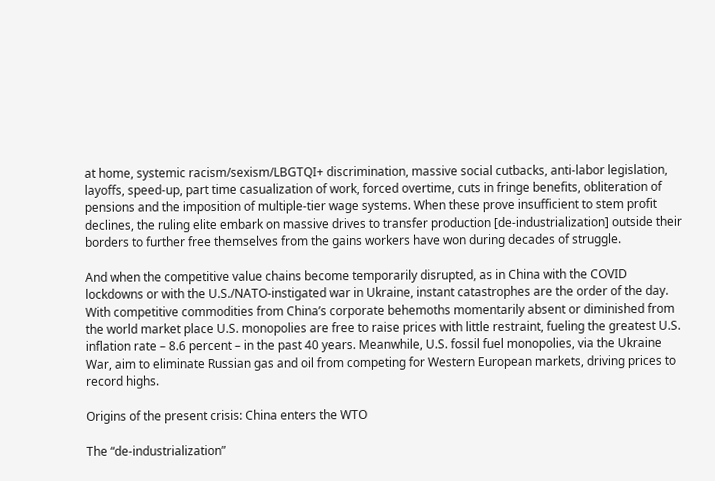at home, systemic racism/sexism/LBGTQI+ discrimination, massive social cutbacks, anti-labor legislation, layoffs, speed-up, part time casualization of work, forced overtime, cuts in fringe benefits, obliteration of pensions and the imposition of multiple-tier wage systems. When these prove insufficient to stem profit declines, the ruling elite embark on massive drives to transfer production [de-industrialization] outside their borders to further free themselves from the gains workers have won during decades of struggle.

And when the competitive value chains become temporarily disrupted, as in China with the COVID lockdowns or with the U.S./NATO-instigated war in Ukraine, instant catastrophes are the order of the day. With competitive commodities from China’s corporate behemoths momentarily absent or diminished from the world market place U.S. monopolies are free to raise prices with little restraint, fueling the greatest U.S. inflation rate – 8.6 percent – in the past 40 years. Meanwhile, U.S. fossil fuel monopolies, via the Ukraine War, aim to eliminate Russian gas and oil from competing for Western European markets, driving prices to record highs.

Origins of the present crisis: China enters the WTO

The “de-industrialization”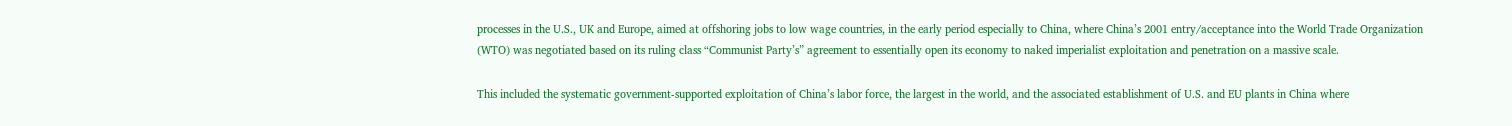processes in the U.S., UK and Europe, aimed at offshoring jobs to low wage countries, in the early period especially to China, where China’s 2001 entry/acceptance into the World Trade Organization (WTO) was negotiated based on its ruling class “Communist Party’s” agreement to essentially open its economy to naked imperialist exploitation and penetration on a massive scale.

This included the systematic government-supported exploitation of China’s labor force, the largest in the world, and the associated establishment of U.S. and EU plants in China where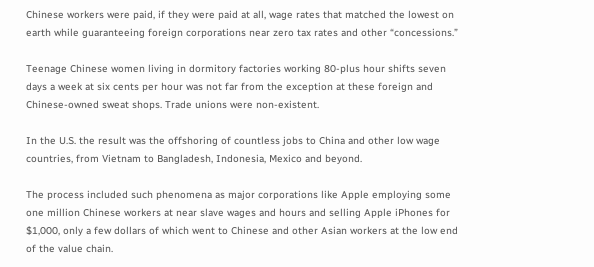Chinese workers were paid, if they were paid at all, wage rates that matched the lowest on earth while guaranteeing foreign corporations near zero tax rates and other “concessions.”

Teenage Chinese women living in dormitory factories working 80-plus hour shifts seven days a week at six cents per hour was not far from the exception at these foreign and Chinese-owned sweat shops. Trade unions were non-existent.

In the U.S. the result was the offshoring of countless jobs to China and other low wage countries, from Vietnam to Bangladesh, Indonesia, Mexico and beyond.

The process included such phenomena as major corporations like Apple employing some one million Chinese workers at near slave wages and hours and selling Apple iPhones for $1,000, only a few dollars of which went to Chinese and other Asian workers at the low end of the value chain.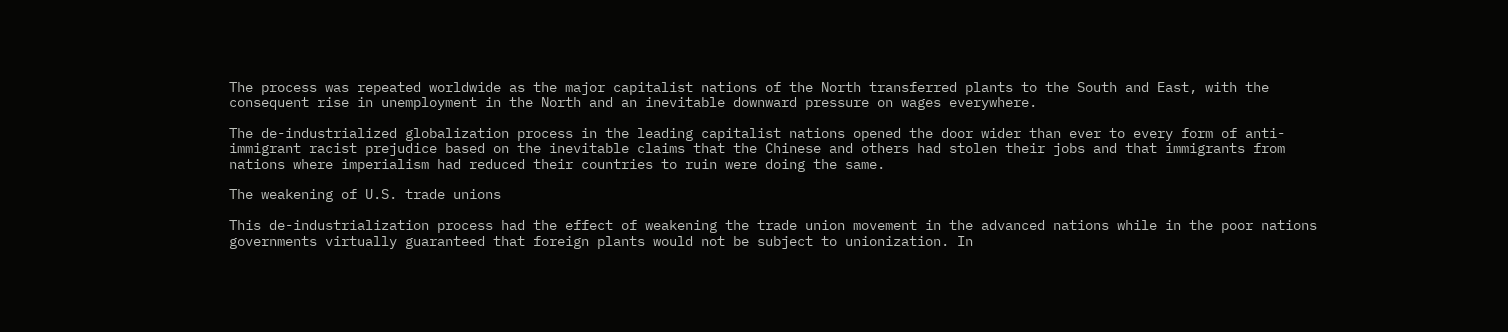The process was repeated worldwide as the major capitalist nations of the North transferred plants to the South and East, with the consequent rise in unemployment in the North and an inevitable downward pressure on wages everywhere.

The de-industrialized globalization process in the leading capitalist nations opened the door wider than ever to every form of anti-immigrant racist prejudice based on the inevitable claims that the Chinese and others had stolen their jobs and that immigrants from nations where imperialism had reduced their countries to ruin were doing the same.

The weakening of U.S. trade unions

This de-industrialization process had the effect of weakening the trade union movement in the advanced nations while in the poor nations governments virtually guaranteed that foreign plants would not be subject to unionization. In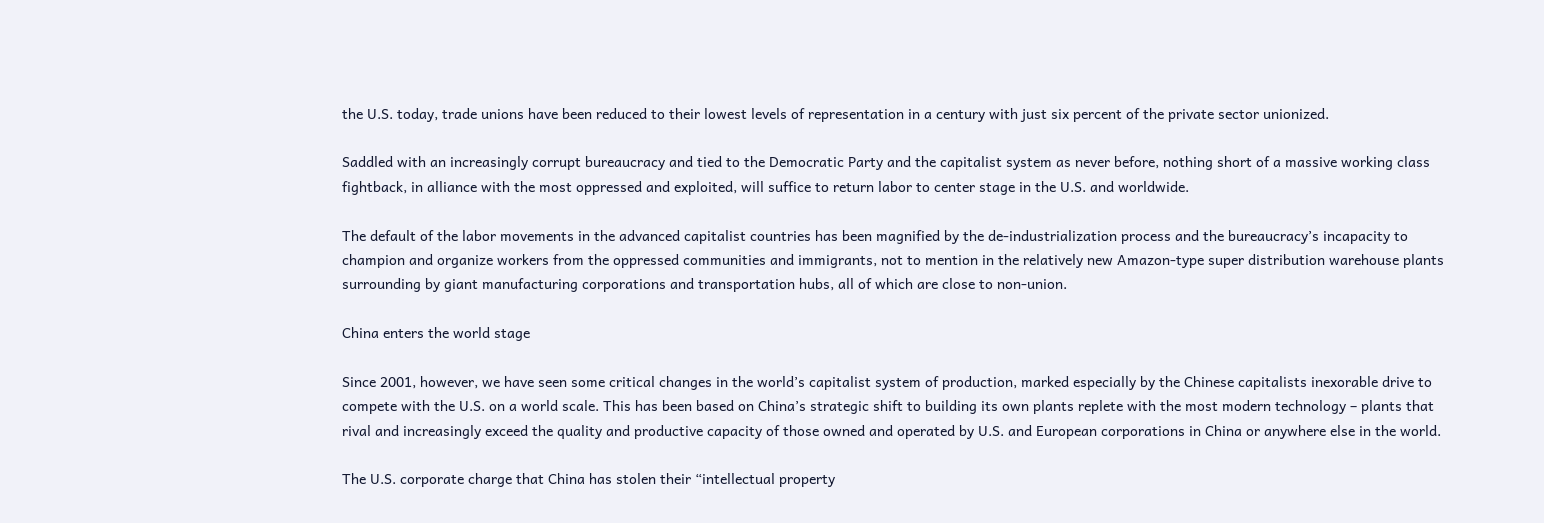the U.S. today, trade unions have been reduced to their lowest levels of representation in a century with just six percent of the private sector unionized.

Saddled with an increasingly corrupt bureaucracy and tied to the Democratic Party and the capitalist system as never before, nothing short of a massive working class fightback, in alliance with the most oppressed and exploited, will suffice to return labor to center stage in the U.S. and worldwide.

The default of the labor movements in the advanced capitalist countries has been magnified by the de-industrialization process and the bureaucracy’s incapacity to champion and organize workers from the oppressed communities and immigrants, not to mention in the relatively new Amazon-type super distribution warehouse plants surrounding by giant manufacturing corporations and transportation hubs, all of which are close to non-union.

China enters the world stage

Since 2001, however, we have seen some critical changes in the world’s capitalist system of production, marked especially by the Chinese capitalists inexorable drive to compete with the U.S. on a world scale. This has been based on China’s strategic shift to building its own plants replete with the most modern technology – plants that rival and increasingly exceed the quality and productive capacity of those owned and operated by U.S. and European corporations in China or anywhere else in the world.

The U.S. corporate charge that China has stolen their “intellectual property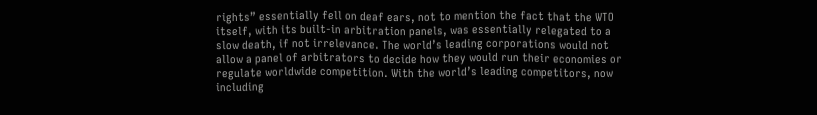rights” essentially fell on deaf ears, not to mention the fact that the WTO itself, with its built-in arbitration panels, was essentially relegated to a slow death, if not irrelevance. The world’s leading corporations would not allow a panel of arbitrators to decide how they would run their economies or regulate worldwide competition. With the world’s leading competitors, now including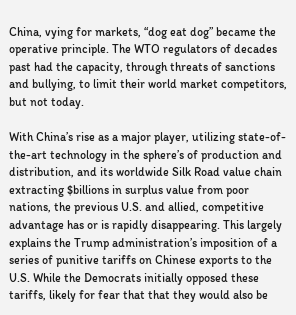China, vying for markets, “dog eat dog” became the operative principle. The WTO regulators of decades past had the capacity, through threats of sanctions and bullying, to limit their world market competitors, but not today.

With China’s rise as a major player, utilizing state-of-the-art technology in the sphere’s of production and distribution, and its worldwide Silk Road value chain extracting $billions in surplus value from poor nations, the previous U.S. and allied, competitive advantage has or is rapidly disappearing. This largely explains the Trump administration’s imposition of a series of punitive tariffs on Chinese exports to the U.S. While the Democrats initially opposed these tariffs, likely for fear that that they would also be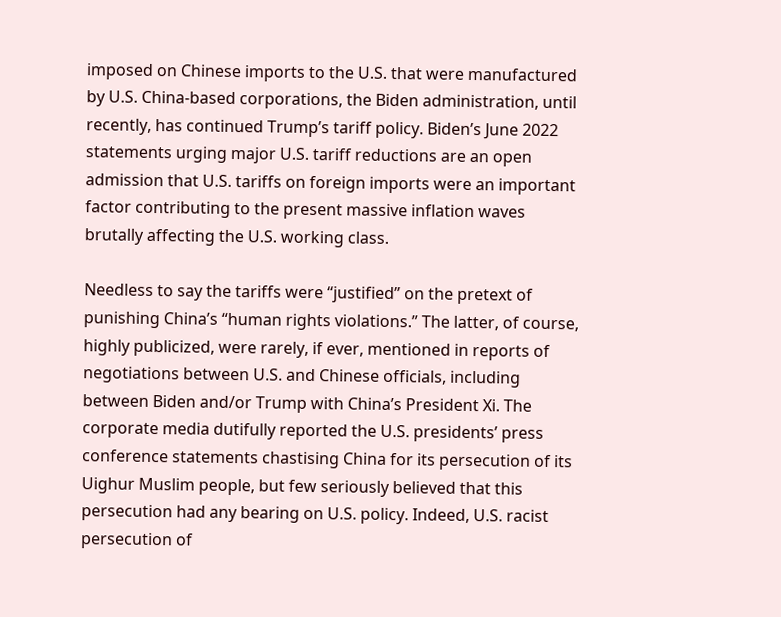imposed on Chinese imports to the U.S. that were manufactured by U.S. China-based corporations, the Biden administration, until recently, has continued Trump’s tariff policy. Biden’s June 2022 statements urging major U.S. tariff reductions are an open admission that U.S. tariffs on foreign imports were an important factor contributing to the present massive inflation waves brutally affecting the U.S. working class.

Needless to say the tariffs were “justified” on the pretext of punishing China’s “human rights violations.” The latter, of course, highly publicized, were rarely, if ever, mentioned in reports of negotiations between U.S. and Chinese officials, including between Biden and/or Trump with China’s President Xi. The corporate media dutifully reported the U.S. presidents’ press conference statements chastising China for its persecution of its Uighur Muslim people, but few seriously believed that this persecution had any bearing on U.S. policy. Indeed, U.S. racist persecution of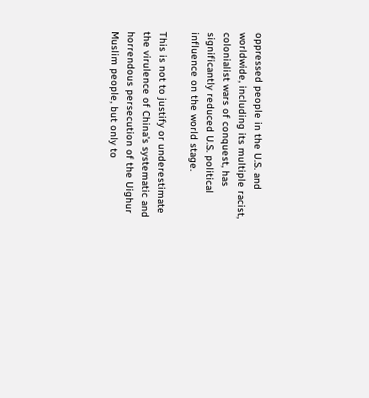oppressed people in the U.S. and worldwide, including its multiple racist, colonialist wars of conquest, has significantly reduced U.S. political influence on the world stage.

This is not to justify or underestimate the virulence of China’s systematic and horrendous persecution of the Uighur Muslim people, but only to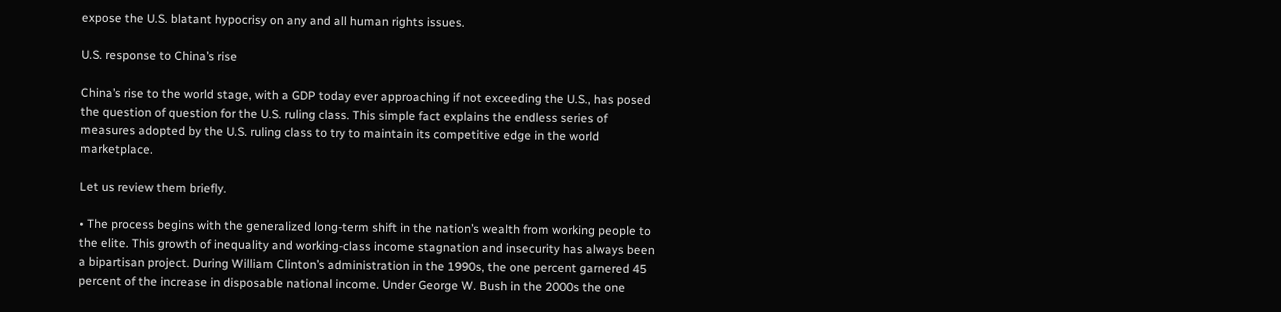expose the U.S. blatant hypocrisy on any and all human rights issues.

U.S. response to China’s rise

China’s rise to the world stage, with a GDP today ever approaching if not exceeding the U.S., has posed the question of question for the U.S. ruling class. This simple fact explains the endless series of measures adopted by the U.S. ruling class to try to maintain its competitive edge in the world marketplace.

Let us review them briefly.

• The process begins with the generalized long-term shift in the nation’s wealth from working people to the elite. This growth of inequality and working-class income stagnation and insecurity has always been a bipartisan project. During William Clinton’s administration in the 1990s, the one percent garnered 45 percent of the increase in disposable national income. Under George W. Bush in the 2000s the one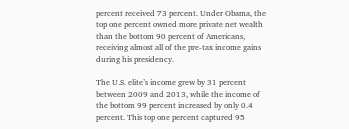percent received 73 percent. Under Obama, the top one percent owned more private net wealth than the bottom 90 percent of Americans, receiving almost all of the pre-tax income gains during his presidency.

The U.S. elite’s income grew by 31 percent between 2009 and 2013, while the income of the bottom 99 percent increased by only 0.4 percent. This top one percent captured 95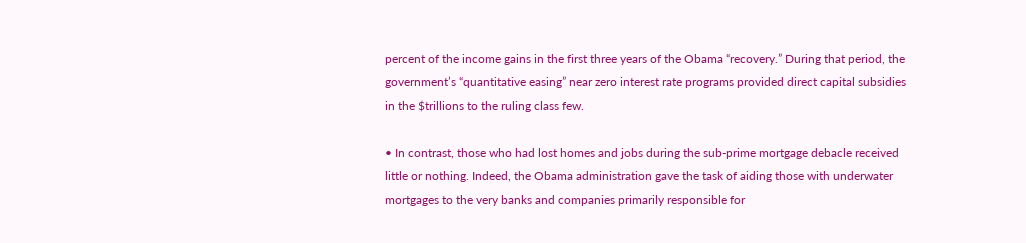percent of the income gains in the first three years of the Obama “recovery.” During that period, the government’s “quantitative easing” near zero interest rate programs provided direct capital subsidies in the $trillions to the ruling class few.

• In contrast, those who had lost homes and jobs during the sub-prime mortgage debacle received little or nothing. Indeed, the Obama administration gave the task of aiding those with underwater mortgages to the very banks and companies primarily responsible for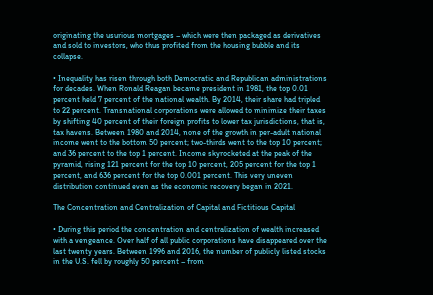originating the usurious mortgages – which were then packaged as derivatives and sold to investors, who thus profited from the housing bubble and its collapse.

• Inequality has risen through both Democratic and Republican administrations for decades. When Ronald Reagan became president in 1981, the top 0.01 percent held 7 percent of the national wealth. By 2014, their share had tripled to 22 percent. Transnational corporations were allowed to minimize their taxes by shifting 40 percent of their foreign profits to lower tax jurisdictions, that is, tax havens. Between 1980 and 2014, none of the growth in per-adult national income went to the bottom 50 percent; two-thirds went to the top 10 percent; and 36 percent to the top 1 percent. Income skyrocketed at the peak of the pyramid, rising 121 percent for the top 10 percent, 205 percent for the top 1 percent, and 636 percent for the top 0.001 percent. This very uneven distribution continued even as the economic recovery began in 2021.

The Concentration and Centralization of Capital and Fictitious Capital

• During this period the concentration and centralization of wealth increased with a vengeance. Over half of all public corporations have disappeared over the last twenty years. Between 1996 and 2016, the number of publicly listed stocks in the U.S. fell by roughly 50 percent – from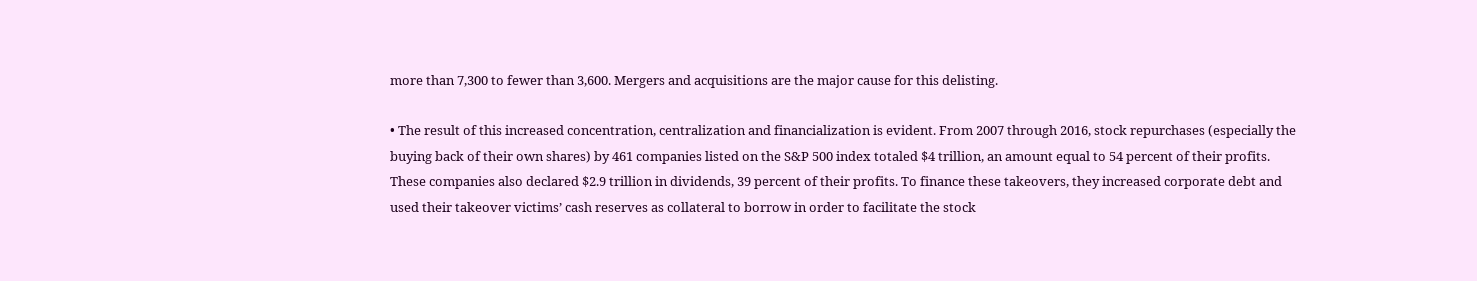more than 7,300 to fewer than 3,600. Mergers and acquisitions are the major cause for this delisting.

• The result of this increased concentration, centralization and financialization is evident. From 2007 through 2016, stock repurchases (especially the buying back of their own shares) by 461 companies listed on the S&P 500 index totaled $4 trillion, an amount equal to 54 percent of their profits. These companies also declared $2.9 trillion in dividends, 39 percent of their profits. To finance these takeovers, they increased corporate debt and used their takeover victims’ cash reserves as collateral to borrow in order to facilitate the stock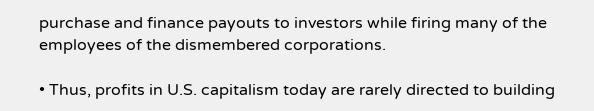purchase and finance payouts to investors while firing many of the employees of the dismembered corporations.

• Thus, profits in U.S. capitalism today are rarely directed to building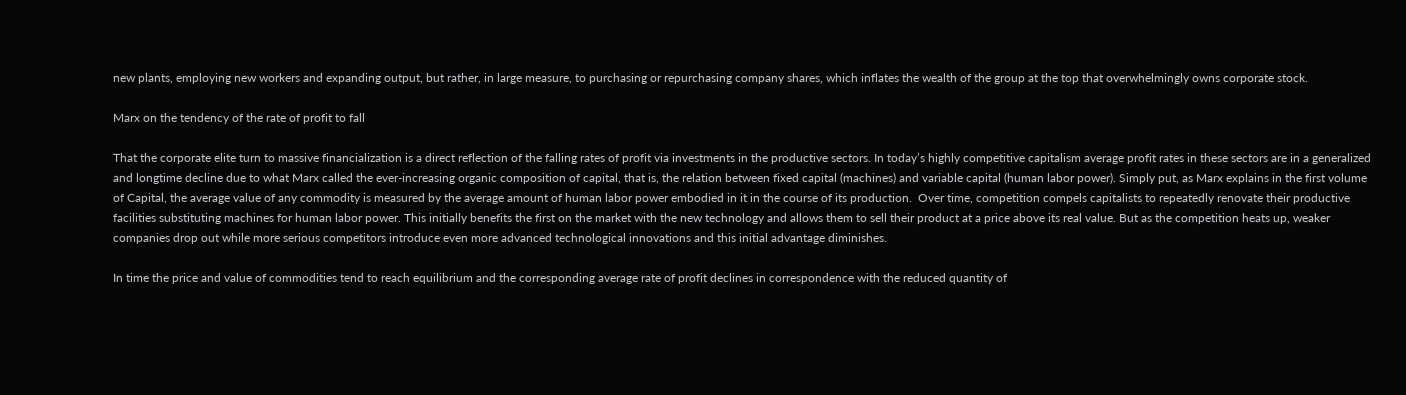new plants, employing new workers and expanding output, but rather, in large measure, to purchasing or repurchasing company shares, which inflates the wealth of the group at the top that overwhelmingly owns corporate stock.

Marx on the tendency of the rate of profit to fall

That the corporate elite turn to massive financialization is a direct reflection of the falling rates of profit via investments in the productive sectors. In today’s highly competitive capitalism average profit rates in these sectors are in a generalized and longtime decline due to what Marx called the ever-increasing organic composition of capital, that is, the relation between fixed capital (machines) and variable capital (human labor power). Simply put, as Marx explains in the first volume of Capital, the average value of any commodity is measured by the average amount of human labor power embodied in it in the course of its production.  Over time, competition compels capitalists to repeatedly renovate their productive facilities substituting machines for human labor power. This initially benefits the first on the market with the new technology and allows them to sell their product at a price above its real value. But as the competition heats up, weaker companies drop out while more serious competitors introduce even more advanced technological innovations and this initial advantage diminishes.

In time the price and value of commodities tend to reach equilibrium and the corresponding average rate of profit declines in correspondence with the reduced quantity of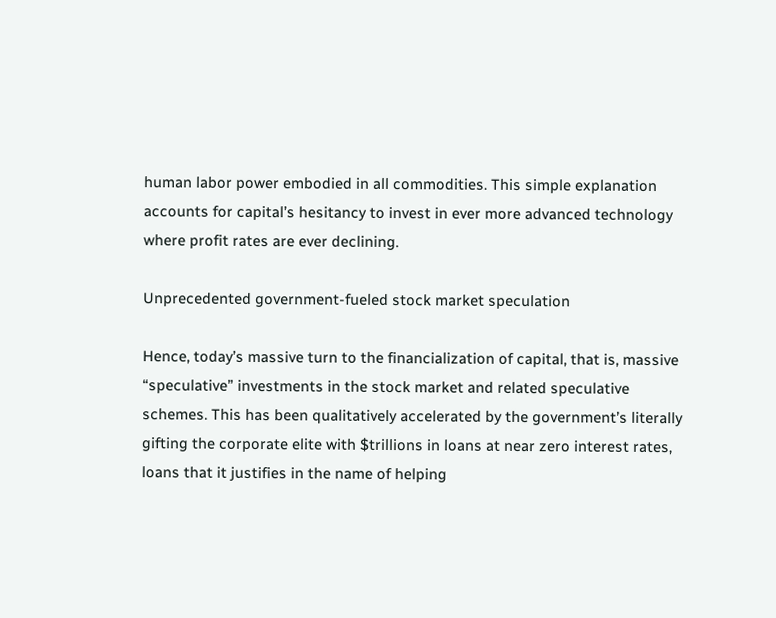human labor power embodied in all commodities. This simple explanation accounts for capital’s hesitancy to invest in ever more advanced technology where profit rates are ever declining.

Unprecedented government-fueled stock market speculation

Hence, today’s massive turn to the financialization of capital, that is, massive “speculative” investments in the stock market and related speculative schemes. This has been qualitatively accelerated by the government’s literally gifting the corporate elite with $trillions in loans at near zero interest rates, loans that it justifies in the name of helping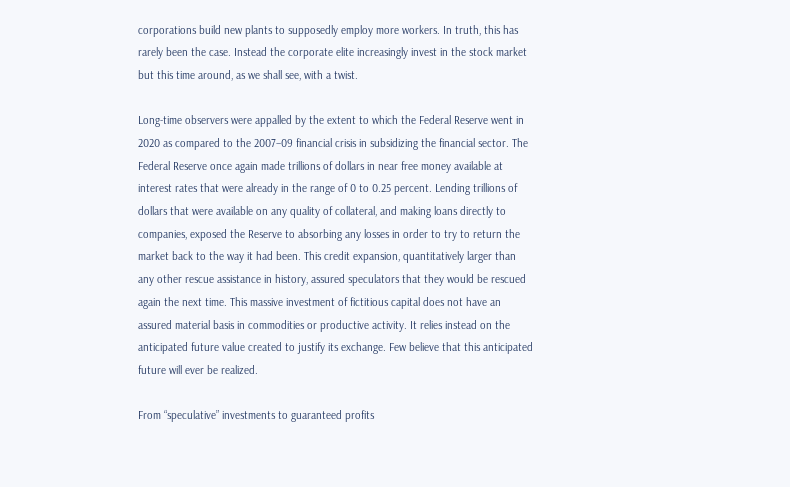corporations build new plants to supposedly employ more workers. In truth, this has rarely been the case. Instead the corporate elite increasingly invest in the stock market but this time around, as we shall see, with a twist.

Long-time observers were appalled by the extent to which the Federal Reserve went in 2020 as compared to the 2007–09 financial crisis in subsidizing the financial sector. The Federal Reserve once again made trillions of dollars in near free money available at interest rates that were already in the range of 0 to 0.25 percent. Lending trillions of dollars that were available on any quality of collateral, and making loans directly to companies, exposed the Reserve to absorbing any losses in order to try to return the market back to the way it had been. This credit expansion, quantitatively larger than any other rescue assistance in history, assured speculators that they would be rescued again the next time. This massive investment of fictitious capital does not have an assured material basis in commodities or productive activity. It relies instead on the anticipated future value created to justify its exchange. Few believe that this anticipated future will ever be realized.

From “speculative” investments to guaranteed profits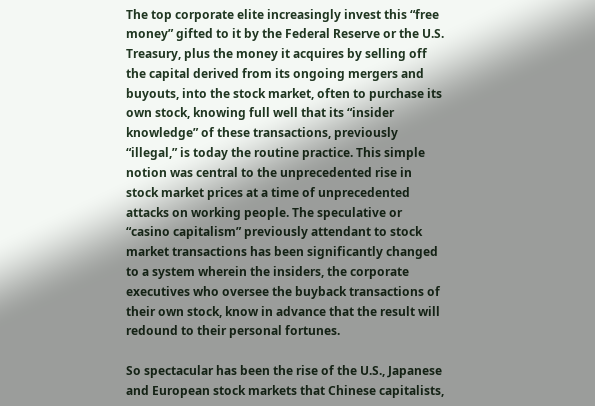The top corporate elite increasingly invest this “free money” gifted to it by the Federal Reserve or the U.S. Treasury, plus the money it acquires by selling off the capital derived from its ongoing mergers and buyouts, into the stock market, often to purchase its own stock, knowing full well that its “insider knowledge” of these transactions, previously “illegal,” is today the routine practice. This simple notion was central to the unprecedented rise in stock market prices at a time of unprecedented attacks on working people. The speculative or “casino capitalism” previously attendant to stock market transactions has been significantly changed to a system wherein the insiders, the corporate executives who oversee the buyback transactions of their own stock, know in advance that the result will redound to their personal fortunes.

So spectacular has been the rise of the U.S., Japanese and European stock markets that Chinese capitalists,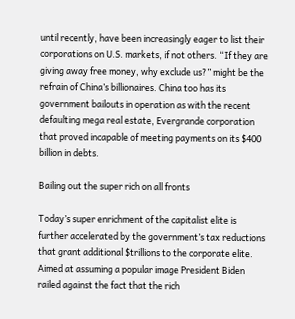until recently, have been increasingly eager to list their corporations on U.S. markets, if not others. “If they are giving away free money, why exclude us?” might be the refrain of China’s billionaires. China too has its government bailouts in operation as with the recent defaulting mega real estate, Evergrande corporation that proved incapable of meeting payments on its $400 billion in debts.

Bailing out the super rich on all fronts

Today’s super enrichment of the capitalist elite is further accelerated by the government’s tax reductions that grant additional $trillions to the corporate elite. Aimed at assuming a popular image President Biden railed against the fact that the rich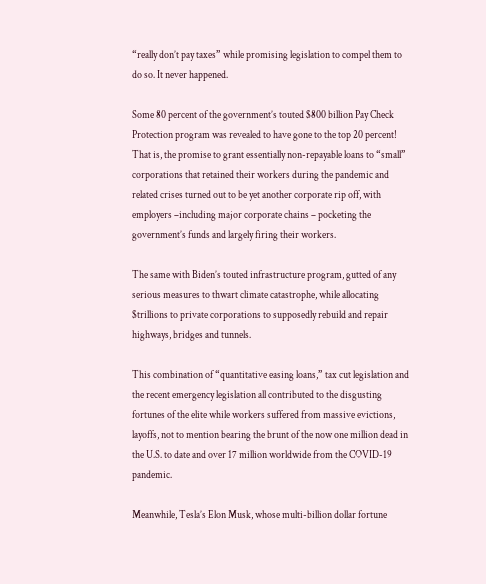“really don’t pay taxes” while promising legislation to compel them to do so. It never happened.

Some 80 percent of the government’s touted $800 billion Pay Check Protection program was revealed to have gone to the top 20 percent! That is, the promise to grant essentially non-repayable loans to “small” corporations that retained their workers during the pandemic and related crises turned out to be yet another corporate rip off, with employers –including major corporate chains – pocketing the government’s funds and largely firing their workers.

The same with Biden’s touted infrastructure program, gutted of any serious measures to thwart climate catastrophe, while allocating $trillions to private corporations to supposedly rebuild and repair highways, bridges and tunnels.

This combination of “quantitative easing loans,” tax cut legislation and the recent emergency legislation all contributed to the disgusting fortunes of the elite while workers suffered from massive evictions, layoffs, not to mention bearing the brunt of the now one million dead in the U.S. to date and over 17 million worldwide from the COVID-19 pandemic.

Meanwhile, Tesla’s Elon Musk, whose multi-billion dollar fortune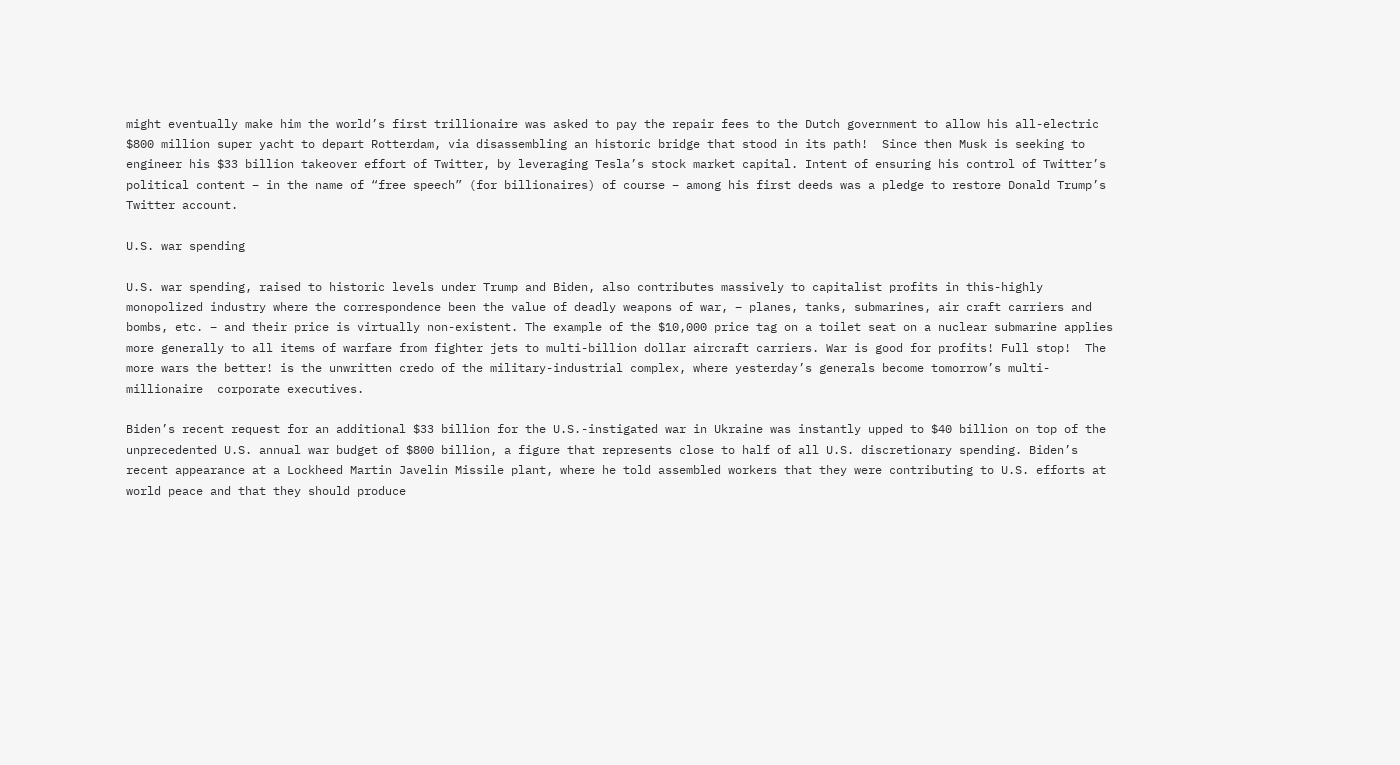might eventually make him the world’s first trillionaire was asked to pay the repair fees to the Dutch government to allow his all-electric $800 million super yacht to depart Rotterdam, via disassembling an historic bridge that stood in its path!  Since then Musk is seeking to engineer his $33 billion takeover effort of Twitter, by leveraging Tesla’s stock market capital. Intent of ensuring his control of Twitter’s political content – in the name of “free speech” (for billionaires) of course – among his first deeds was a pledge to restore Donald Trump’s Twitter account.

U.S. war spending

U.S. war spending, raised to historic levels under Trump and Biden, also contributes massively to capitalist profits in this-highly monopolized industry where the correspondence been the value of deadly weapons of war, – planes, tanks, submarines, air craft carriers and bombs, etc. – and their price is virtually non-existent. The example of the $10,000 price tag on a toilet seat on a nuclear submarine applies more generally to all items of warfare from fighter jets to multi-billion dollar aircraft carriers. War is good for profits! Full stop!  The more wars the better! is the unwritten credo of the military-industrial complex, where yesterday’s generals become tomorrow’s multi-millionaire  corporate executives.

Biden’s recent request for an additional $33 billion for the U.S.-instigated war in Ukraine was instantly upped to $40 billion on top of the unprecedented U.S. annual war budget of $800 billion, a figure that represents close to half of all U.S. discretionary spending. Biden’s recent appearance at a Lockheed Martin Javelin Missile plant, where he told assembled workers that they were contributing to U.S. efforts at world peace and that they should produce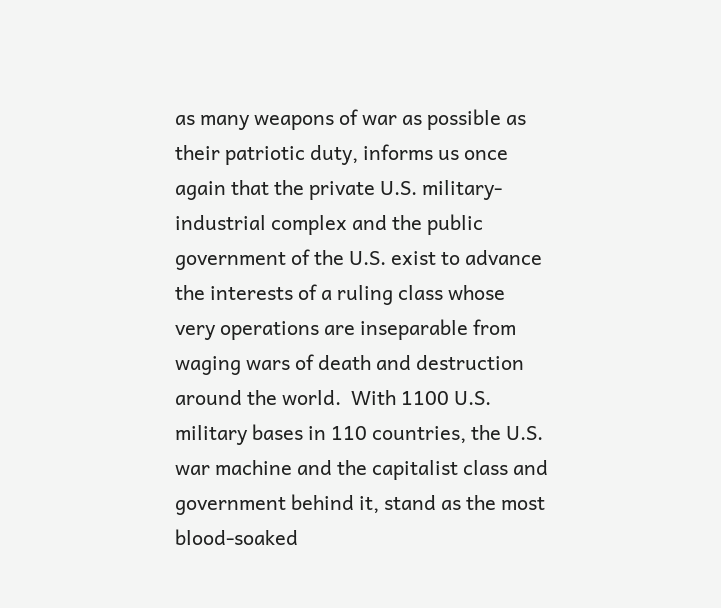as many weapons of war as possible as their patriotic duty, informs us once again that the private U.S. military-industrial complex and the public government of the U.S. exist to advance the interests of a ruling class whose very operations are inseparable from waging wars of death and destruction around the world.  With 1100 U.S. military bases in 110 countries, the U.S. war machine and the capitalist class and government behind it, stand as the most blood-soaked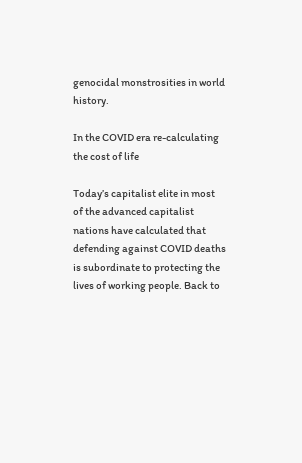genocidal monstrosities in world history.

In the COVID era re-calculating the cost of life

Today’s capitalist elite in most of the advanced capitalist nations have calculated that defending against COVID deaths is subordinate to protecting the lives of working people. Back to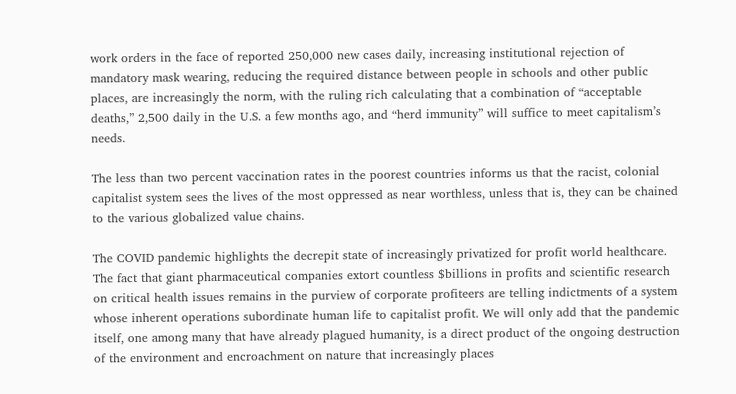work orders in the face of reported 250,000 new cases daily, increasing institutional rejection of mandatory mask wearing, reducing the required distance between people in schools and other public places, are increasingly the norm, with the ruling rich calculating that a combination of “acceptable deaths,” 2,500 daily in the U.S. a few months ago, and “herd immunity” will suffice to meet capitalism’s needs.

The less than two percent vaccination rates in the poorest countries informs us that the racist, colonial capitalist system sees the lives of the most oppressed as near worthless, unless that is, they can be chained to the various globalized value chains.

The COVID pandemic highlights the decrepit state of increasingly privatized for profit world healthcare. The fact that giant pharmaceutical companies extort countless $billions in profits and scientific research on critical health issues remains in the purview of corporate profiteers are telling indictments of a system whose inherent operations subordinate human life to capitalist profit. We will only add that the pandemic itself, one among many that have already plagued humanity, is a direct product of the ongoing destruction of the environment and encroachment on nature that increasingly places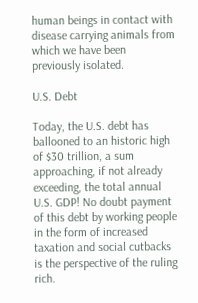human beings in contact with disease carrying animals from which we have been previously isolated.

U.S. Debt

Today, the U.S. debt has ballooned to an historic high of $30 trillion, a sum approaching, if not already exceeding, the total annual U.S. GDP! No doubt payment of this debt by working people in the form of increased taxation and social cutbacks is the perspective of the ruling rich.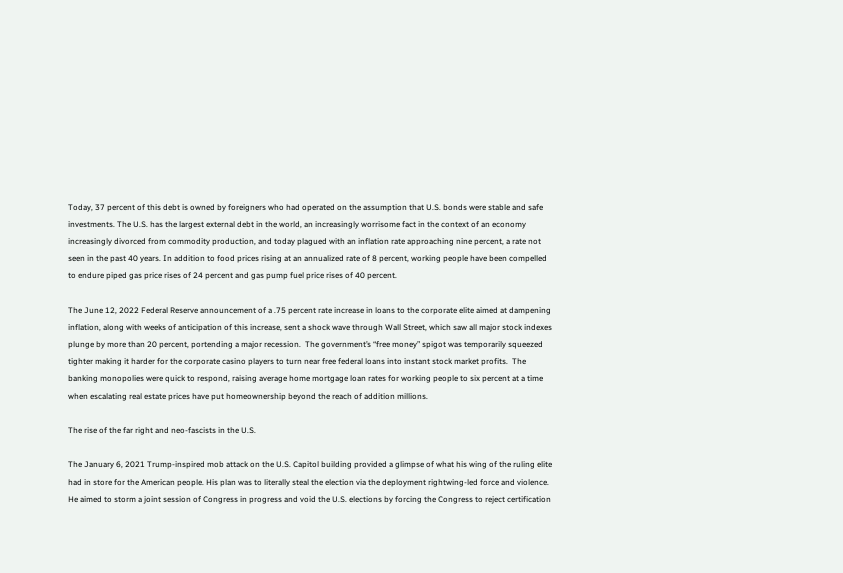Today, 37 percent of this debt is owned by foreigners who had operated on the assumption that U.S. bonds were stable and safe investments. The U.S. has the largest external debt in the world, an increasingly worrisome fact in the context of an economy increasingly divorced from commodity production, and today plagued with an inflation rate approaching nine percent, a rate not seen in the past 40 years. In addition to food prices rising at an annualized rate of 8 percent, working people have been compelled to endure piped gas price rises of 24 percent and gas pump fuel price rises of 40 percent.

The June 12, 2022 Federal Reserve announcement of a .75 percent rate increase in loans to the corporate elite aimed at dampening inflation, along with weeks of anticipation of this increase, sent a shock wave through Wall Street, which saw all major stock indexes plunge by more than 20 percent, portending a major recession.  The government’s “free money” spigot was temporarily squeezed tighter making it harder for the corporate casino players to turn near free federal loans into instant stock market profits.  The banking monopolies were quick to respond, raising average home mortgage loan rates for working people to six percent at a time when escalating real estate prices have put homeownership beyond the reach of addition millions.

The rise of the far right and neo-fascists in the U.S.

The January 6, 2021 Trump-inspired mob attack on the U.S. Capitol building provided a glimpse of what his wing of the ruling elite had in store for the American people. His plan was to literally steal the election via the deployment rightwing-led force and violence. He aimed to storm a joint session of Congress in progress and void the U.S. elections by forcing the Congress to reject certification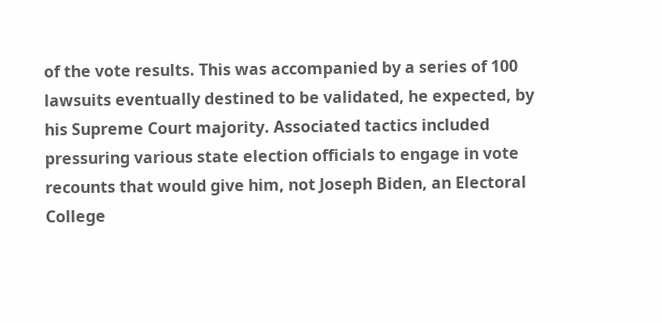of the vote results. This was accompanied by a series of 100 lawsuits eventually destined to be validated, he expected, by his Supreme Court majority. Associated tactics included pressuring various state election officials to engage in vote recounts that would give him, not Joseph Biden, an Electoral College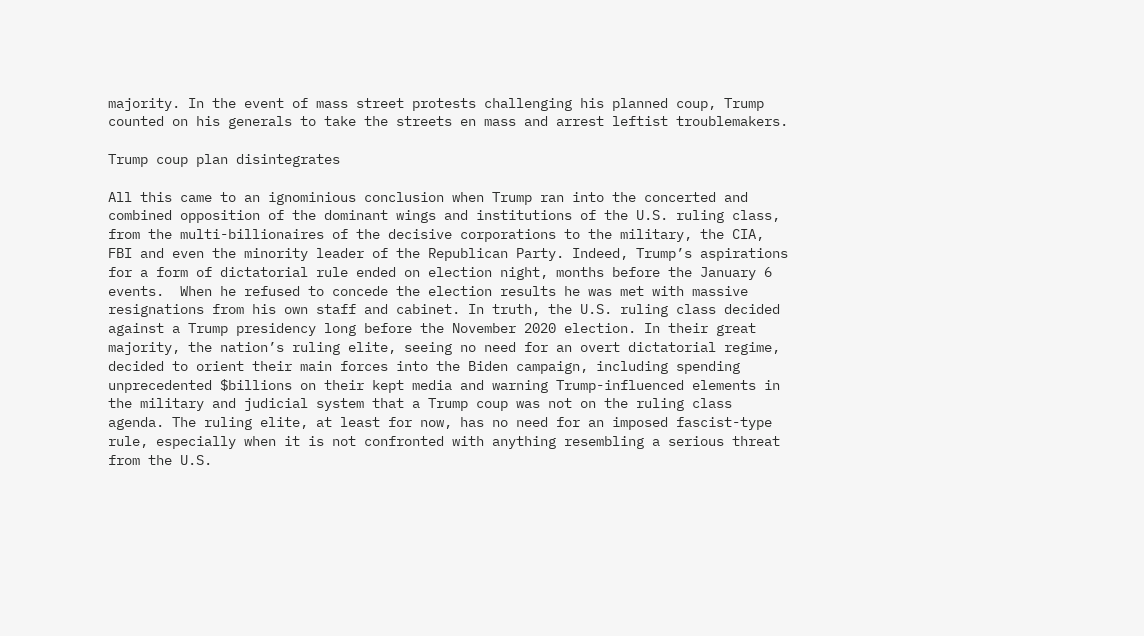majority. In the event of mass street protests challenging his planned coup, Trump counted on his generals to take the streets en mass and arrest leftist troublemakers.

Trump coup plan disintegrates

All this came to an ignominious conclusion when Trump ran into the concerted and combined opposition of the dominant wings and institutions of the U.S. ruling class, from the multi-billionaires of the decisive corporations to the military, the CIA, FBI and even the minority leader of the Republican Party. Indeed, Trump’s aspirations for a form of dictatorial rule ended on election night, months before the January 6 events.  When he refused to concede the election results he was met with massive resignations from his own staff and cabinet. In truth, the U.S. ruling class decided against a Trump presidency long before the November 2020 election. In their great majority, the nation’s ruling elite, seeing no need for an overt dictatorial regime, decided to orient their main forces into the Biden campaign, including spending unprecedented $billions on their kept media and warning Trump-influenced elements in the military and judicial system that a Trump coup was not on the ruling class agenda. The ruling elite, at least for now, has no need for an imposed fascist-type rule, especially when it is not confronted with anything resembling a serious threat from the U.S.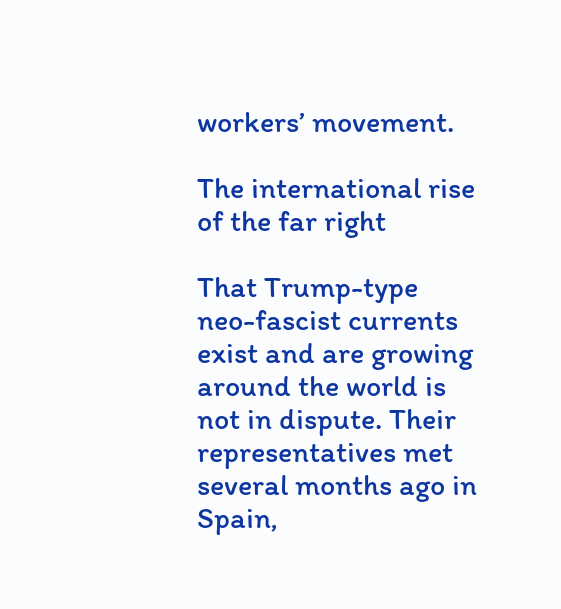workers’ movement.

The international rise of the far right

That Trump-type neo-fascist currents exist and are growing around the world is not in dispute. Their representatives met several months ago in Spain,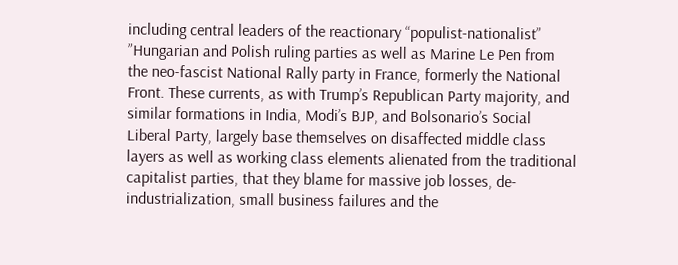including central leaders of the reactionary “populist-nationalist” ”Hungarian and Polish ruling parties as well as Marine Le Pen from the neo-fascist National Rally party in France, formerly the National Front. These currents, as with Trump’s Republican Party majority, and similar formations in India, Modi’s BJP, and Bolsonario’s Social Liberal Party, largely base themselves on disaffected middle class layers as well as working class elements alienated from the traditional capitalist parties, that they blame for massive job losses, de-industrialization, small business failures and the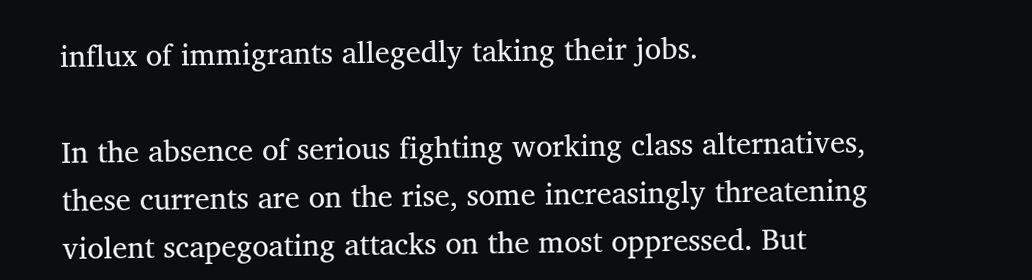influx of immigrants allegedly taking their jobs.

In the absence of serious fighting working class alternatives, these currents are on the rise, some increasingly threatening violent scapegoating attacks on the most oppressed. But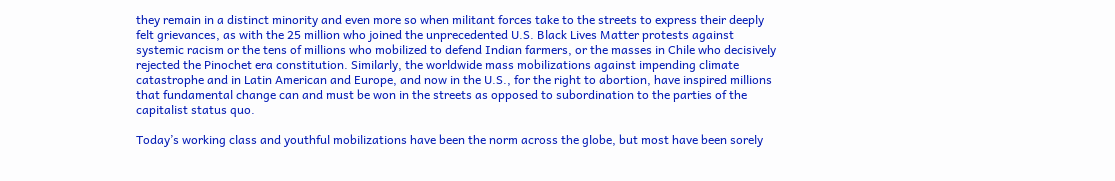they remain in a distinct minority and even more so when militant forces take to the streets to express their deeply felt grievances, as with the 25 million who joined the unprecedented U.S. Black Lives Matter protests against systemic racism or the tens of millions who mobilized to defend Indian farmers, or the masses in Chile who decisively rejected the Pinochet era constitution. Similarly, the worldwide mass mobilizations against impending climate catastrophe and in Latin American and Europe, and now in the U.S., for the right to abortion, have inspired millions that fundamental change can and must be won in the streets as opposed to subordination to the parties of the capitalist status quo.

Today’s working class and youthful mobilizations have been the norm across the globe, but most have been sorely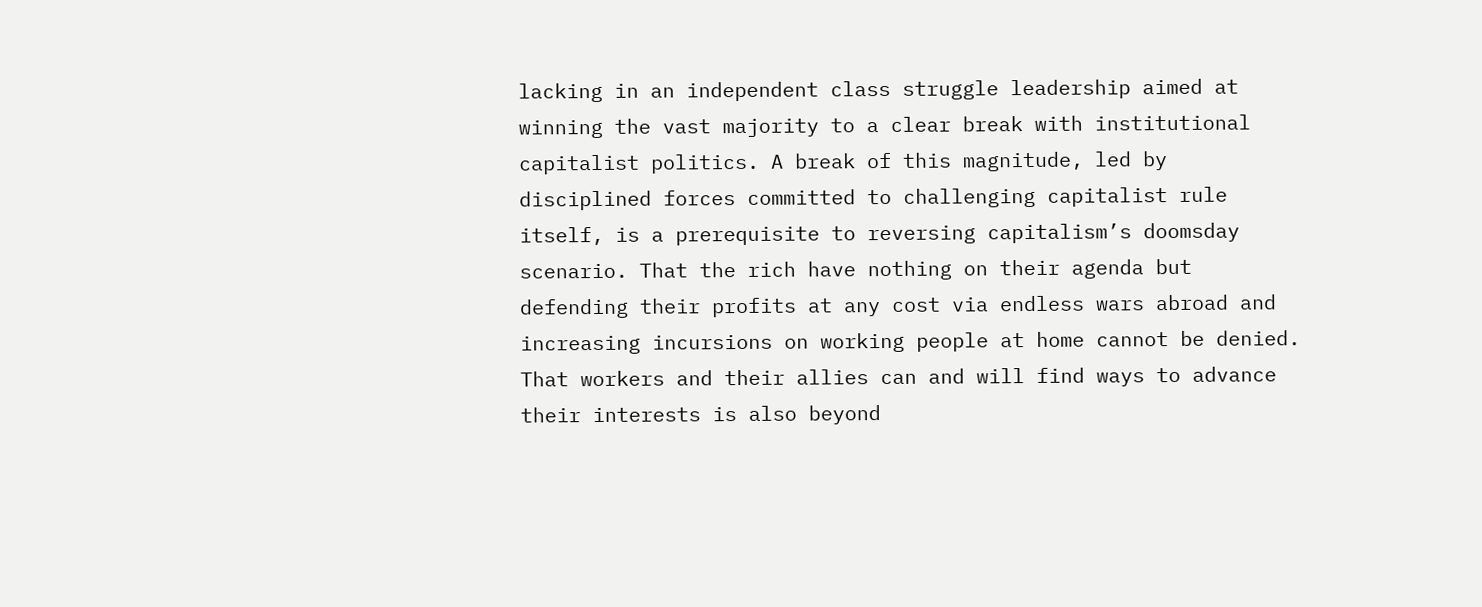lacking in an independent class struggle leadership aimed at winning the vast majority to a clear break with institutional capitalist politics. A break of this magnitude, led by disciplined forces committed to challenging capitalist rule itself, is a prerequisite to reversing capitalism’s doomsday scenario. That the rich have nothing on their agenda but defending their profits at any cost via endless wars abroad and increasing incursions on working people at home cannot be denied. That workers and their allies can and will find ways to advance their interests is also beyond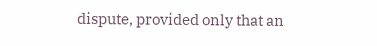dispute, provided only that an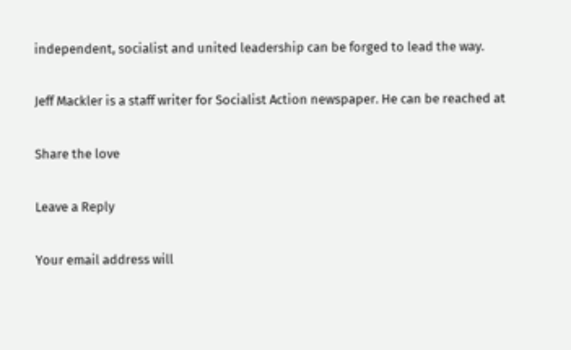independent, socialist and united leadership can be forged to lead the way.

Jeff Mackler is a staff writer for Socialist Action newspaper. He can be reached at

Share the love

Leave a Reply

Your email address will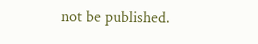not be published.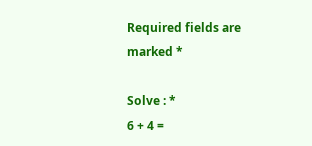Required fields are marked *

Solve : *
6 + 4 =